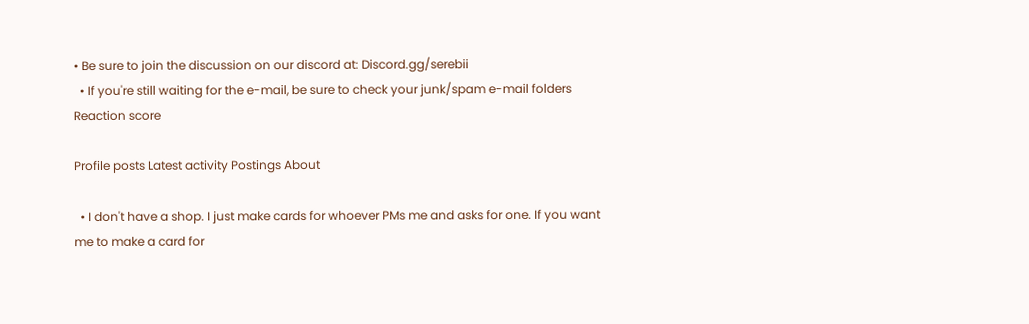• Be sure to join the discussion on our discord at: Discord.gg/serebii
  • If you're still waiting for the e-mail, be sure to check your junk/spam e-mail folders
Reaction score

Profile posts Latest activity Postings About

  • I don't have a shop. I just make cards for whoever PMs me and asks for one. If you want me to make a card for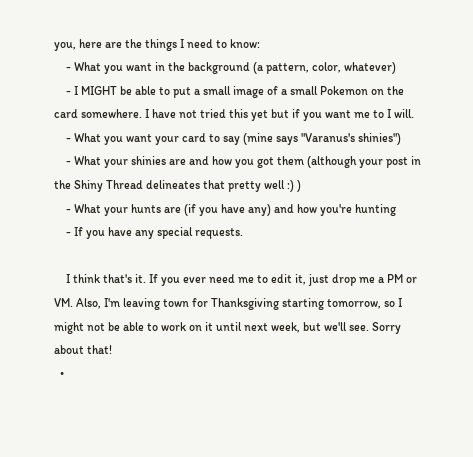you, here are the things I need to know:
    - What you want in the background (a pattern, color, whatever)
    - I MIGHT be able to put a small image of a small Pokemon on the card somewhere. I have not tried this yet but if you want me to I will.
    - What you want your card to say (mine says "Varanus's shinies")
    - What your shinies are and how you got them (although your post in the Shiny Thread delineates that pretty well :) )
    - What your hunts are (if you have any) and how you're hunting
    - If you have any special requests.

    I think that's it. If you ever need me to edit it, just drop me a PM or VM. Also, I'm leaving town for Thanksgiving starting tomorrow, so I might not be able to work on it until next week, but we'll see. Sorry about that!
  •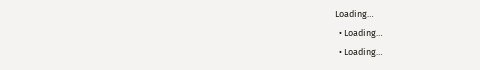Loading…
  • Loading…
  • Loading…